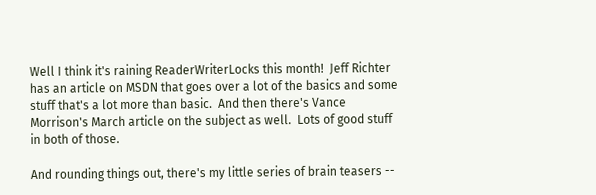Well I think it's raining ReaderWriterLocks this month!  Jeff Richter has an article on MSDN that goes over a lot of the basics and some stuff that's a lot more than basic.  And then there's Vance Morrison's March article on the subject as well.  Lots of good stuff in both of those.

And rounding things out, there's my little series of brain teasers --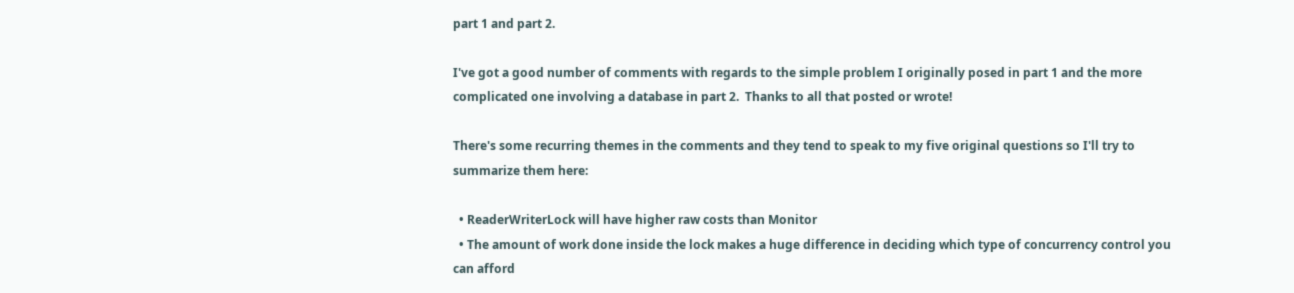part 1 and part 2.

I've got a good number of comments with regards to the simple problem I originally posed in part 1 and the more complicated one involving a database in part 2.  Thanks to all that posted or wrote!

There's some recurring themes in the comments and they tend to speak to my five original questions so I'll try to summarize them here:

  • ReaderWriterLock will have higher raw costs than Monitor
  • The amount of work done inside the lock makes a huge difference in deciding which type of concurrency control you can afford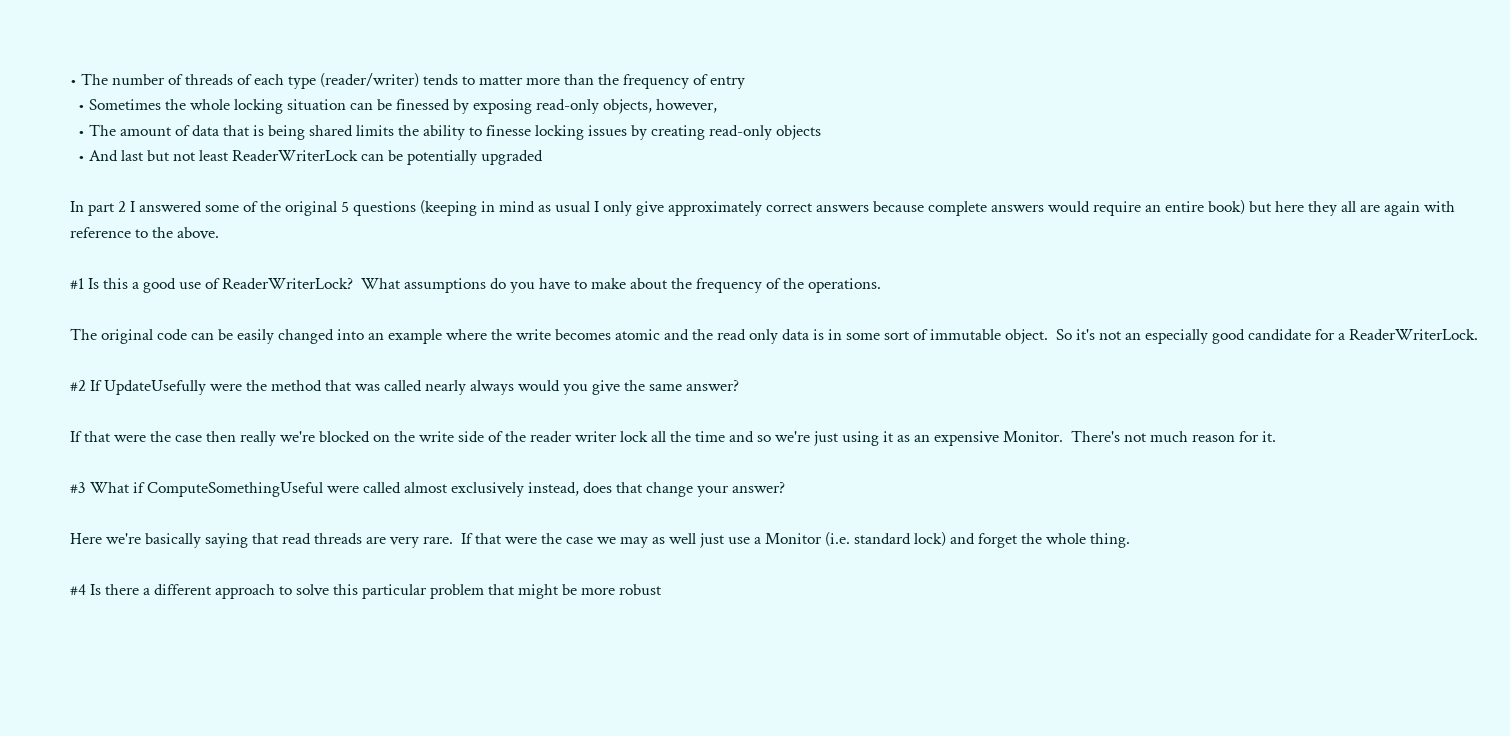• The number of threads of each type (reader/writer) tends to matter more than the frequency of entry
  • Sometimes the whole locking situation can be finessed by exposing read-only objects, however,
  • The amount of data that is being shared limits the ability to finesse locking issues by creating read-only objects
  • And last but not least ReaderWriterLock can be potentially upgraded

In part 2 I answered some of the original 5 questions (keeping in mind as usual I only give approximately correct answers because complete answers would require an entire book) but here they all are again with reference to the above.

#1 Is this a good use of ReaderWriterLock?  What assumptions do you have to make about the frequency of the operations.

The original code can be easily changed into an example where the write becomes atomic and the read only data is in some sort of immutable object.  So it's not an especially good candidate for a ReaderWriterLock.

#2 If UpdateUsefully were the method that was called nearly always would you give the same answer?

If that were the case then really we're blocked on the write side of the reader writer lock all the time and so we're just using it as an expensive Monitor.  There's not much reason for it.

#3 What if ComputeSomethingUseful were called almost exclusively instead, does that change your answer?

Here we're basically saying that read threads are very rare.  If that were the case we may as well just use a Monitor (i.e. standard lock) and forget the whole thing.

#4 Is there a different approach to solve this particular problem that might be more robust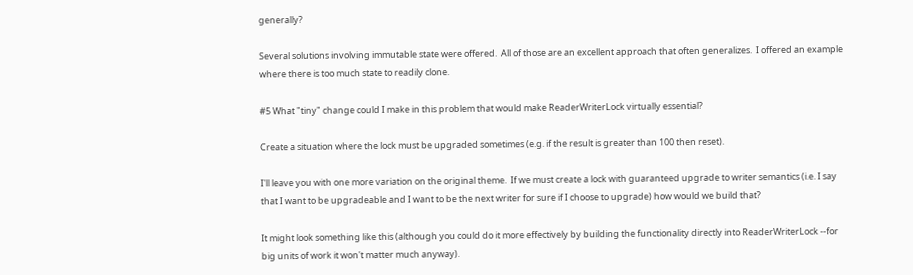generally?

Several solutions involving immutable state were offered.  All of those are an excellent approach that often generalizes.  I offered an example where there is too much state to readily clone.

#5 What "tiny" change could I make in this problem that would make ReaderWriterLock virtually essential?

Create a situation where the lock must be upgraded sometimes (e.g. if the result is greater than 100 then reset).

I'll leave you with one more variation on the original theme.  If we must create a lock with guaranteed upgrade to writer semantics (i.e. I say that I want to be upgradeable and I want to be the next writer for sure if I choose to upgrade) how would we build that?

It might look something like this (although you could do it more effectively by building the functionality directly into ReaderWriterLock --for big units of work it won't matter much anyway).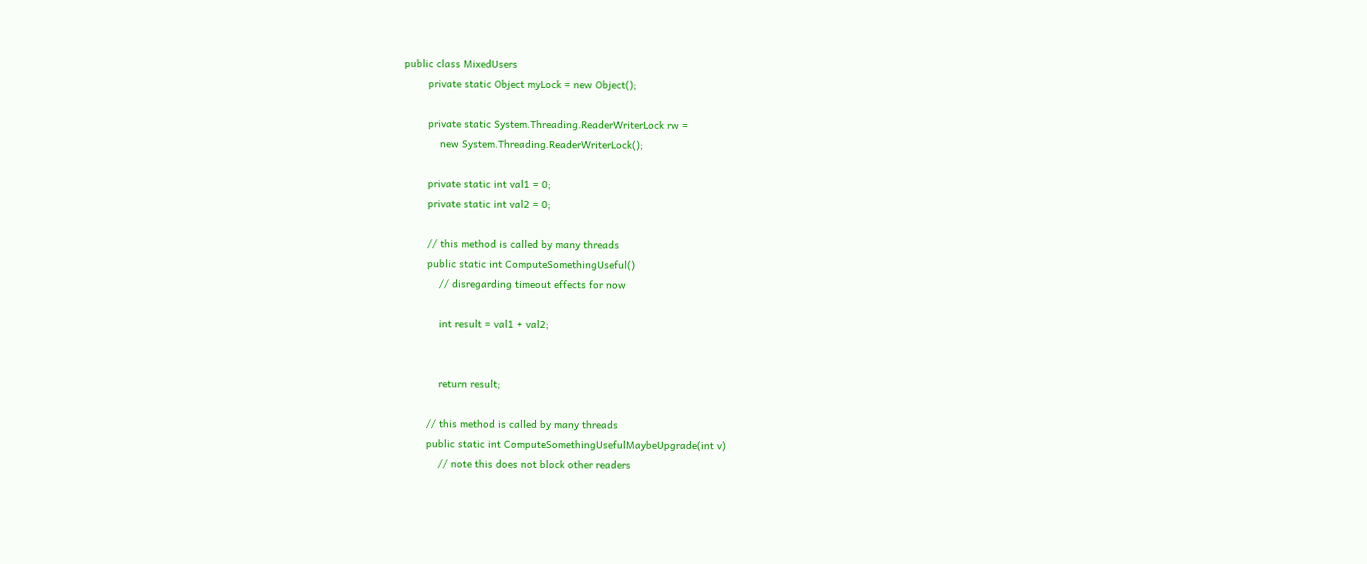public class MixedUsers
        private static Object myLock = new Object();

        private static System.Threading.ReaderWriterLock rw =
            new System.Threading.ReaderWriterLock();

        private static int val1 = 0;
        private static int val2 = 0;

        // this method is called by many threads
        public static int ComputeSomethingUseful()
            // disregarding timeout effects for now

            int result = val1 + val2;


            return result;

        // this method is called by many threads
        public static int ComputeSomethingUsefulMaybeUpgrade(int v)
            // note this does not block other readers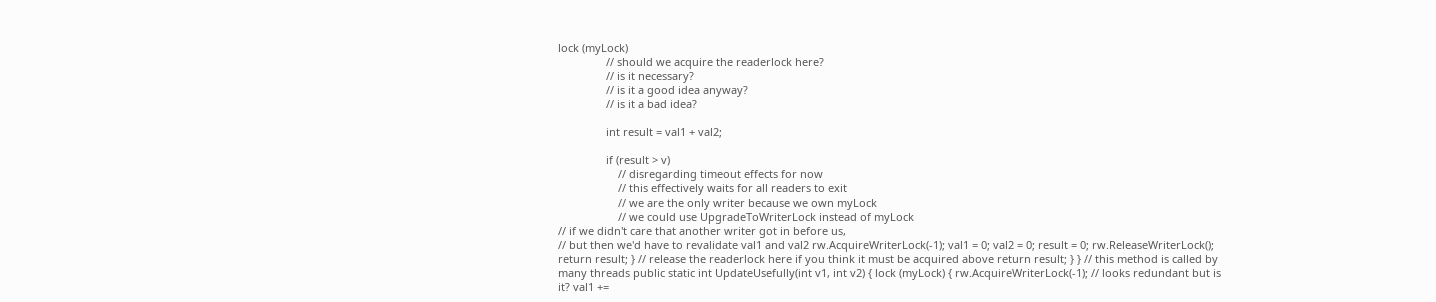lock (myLock)
                // should we acquire the readerlock here?
                // is it necessary?
                // is it a good idea anyway?
                // is it a bad idea?

                int result = val1 + val2;

                if (result > v)
                    // disregarding timeout effects for now
                    // this effectively waits for all readers to exit
                    // we are the only writer because we own myLock
                    // we could use UpgradeToWriterLock instead of myLock
// if we didn't care that another writer got in before us,
// but then we'd have to revalidate val1 and val2 rw.AcquireWriterLock(-1); val1 = 0; val2 = 0; result = 0; rw.ReleaseWriterLock(); return result; } // release the readerlock here if you think it must be acquired above return result; } } // this method is called by many threads public static int UpdateUsefully(int v1, int v2) { lock (myLock) { rw.AcquireWriterLock(-1); // looks redundant but is it? val1 +=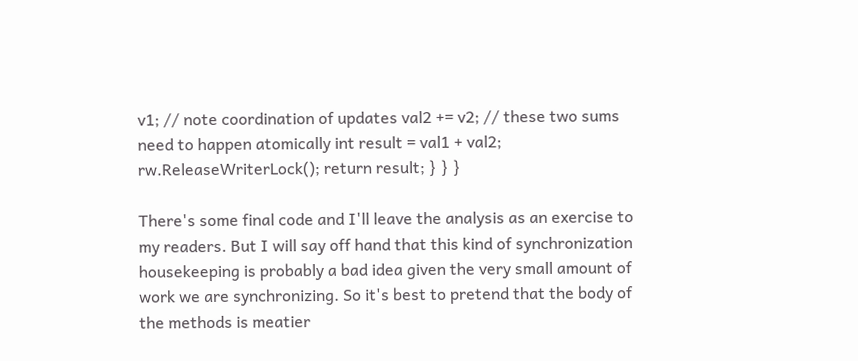v1; // note coordination of updates val2 += v2; // these two sums need to happen atomically int result = val1 + val2; rw.ReleaseWriterLock(); return result; } } }

There's some final code and I'll leave the analysis as an exercise to my readers. But I will say off hand that this kind of synchronization housekeeping is probably a bad idea given the very small amount of work we are synchronizing. So it's best to pretend that the body of the methods is meatier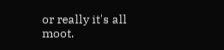or really it's all moot.